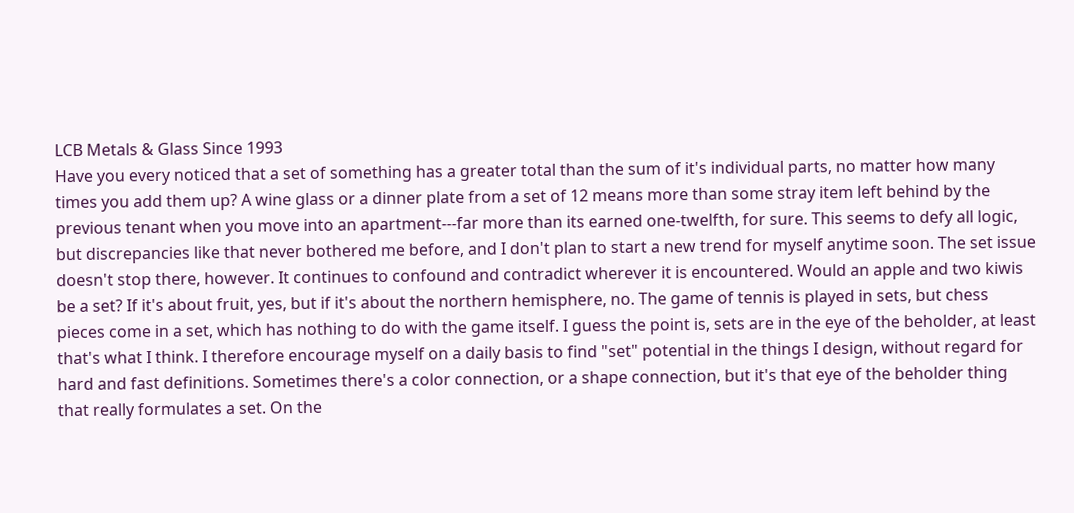LCB Metals & Glass Since 1993
Have you every noticed that a set of something has a greater total than the sum of it's individual parts, no matter how many times you add them up? A wine glass or a dinner plate from a set of 12 means more than some stray item left behind by the previous tenant when you move into an apartment---far more than its earned one-twelfth, for sure. This seems to defy all logic, but discrepancies like that never bothered me before, and I don't plan to start a new trend for myself anytime soon. The set issue doesn't stop there, however. It continues to confound and contradict wherever it is encountered. Would an apple and two kiwis be a set? If it's about fruit, yes, but if it's about the northern hemisphere, no. The game of tennis is played in sets, but chess pieces come in a set, which has nothing to do with the game itself. I guess the point is, sets are in the eye of the beholder, at least that's what I think. I therefore encourage myself on a daily basis to find "set" potential in the things I design, without regard for hard and fast definitions. Sometimes there's a color connection, or a shape connection, but it's that eye of the beholder thing that really formulates a set. On the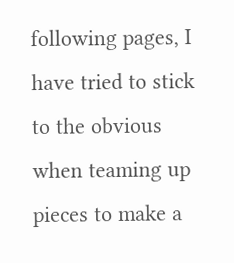following pages, I have tried to stick to the obvious when teaming up pieces to make a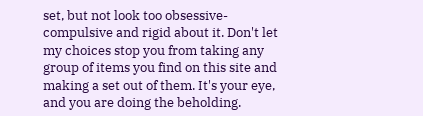set, but not look too obsessive-compulsive and rigid about it. Don't let my choices stop you from taking any group of items you find on this site and making a set out of them. It's your eye, and you are doing the beholding.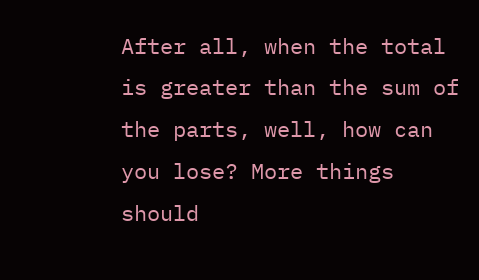After all, when the total is greater than the sum of the parts, well, how can you lose? More things should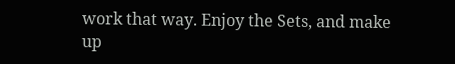work that way. Enjoy the Sets, and make up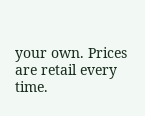your own. Prices are retail every time.